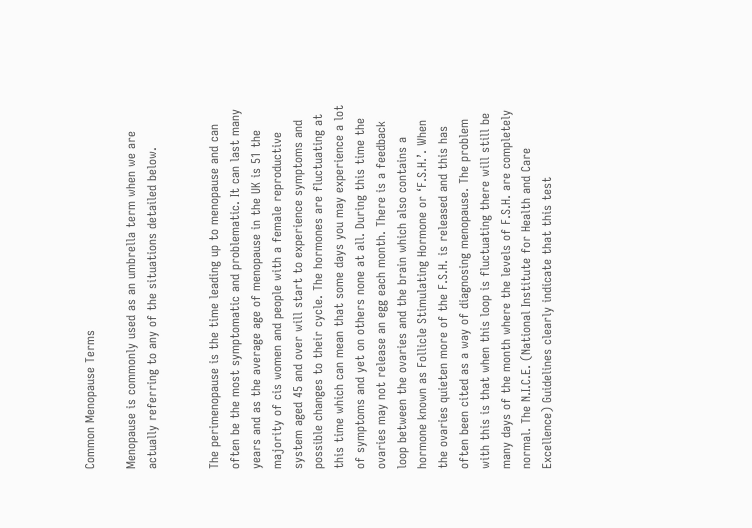Common Menopause Terms

Menopause is commonly used as an umbrella term when we are actually referring to any of the situations detailed below.


The perimenopause is the time leading up to menopause and can often be the most symptomatic and problematic. It can last many years and as the average age of menopause in the UK is 51 the majority of cis women and people with a female reproductive system aged 45 and over will start to experience symptoms and possible changes to their cycle. The hormones are fluctuating at this time which can mean that some days you may experience a lot of symptoms and yet on others none at all. During this time the ovaries may not release an egg each month. There is a feedback loop between the ovaries and the brain which also contains a hormone known as Follicle Stimulating Hormone or ‘F.S.H.’. When the ovaries quieten more of the F.S.H. is released and this has often been cited as a way of diagnosing menopause. The problem with this is that when this loop is fluctuating there will still be many days of the month where the levels of F.S.H. are completely normal. The N.I.C.E. (National Institute for Health and Care Excellence) Guidelines clearly indicate that this test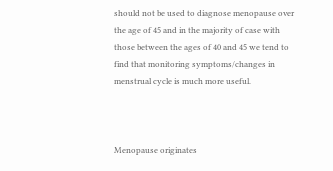should not be used to diagnose menopause over the age of 45 and in the majority of case with those between the ages of 40 and 45 we tend to find that monitoring symptoms/changes in menstrual cycle is much more useful.



Menopause originates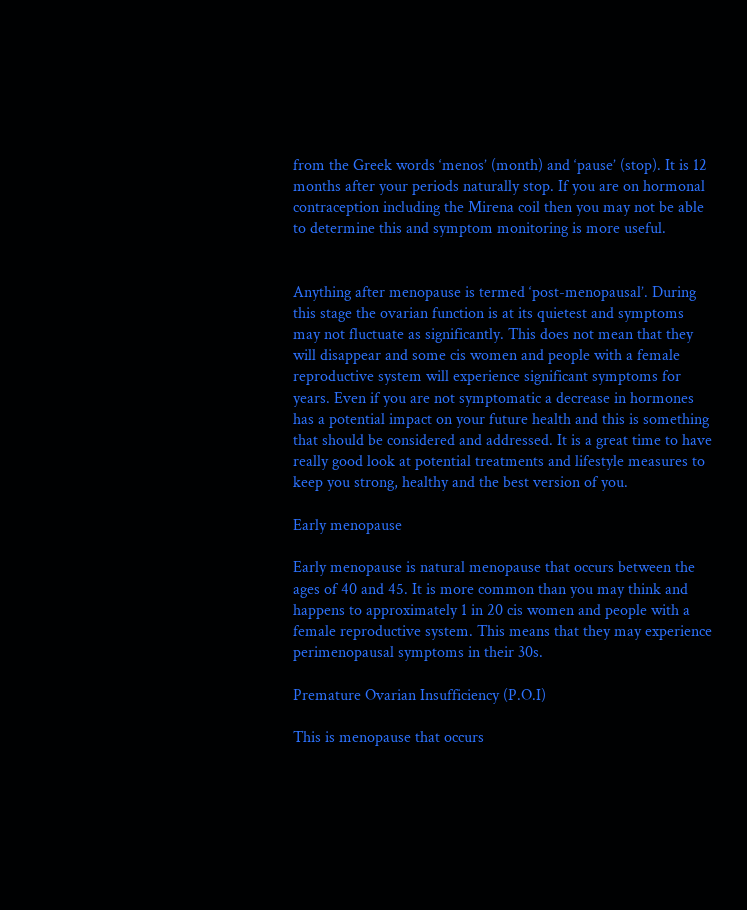from the Greek words ‘menos’ (month) and ‘pause’ (stop). It is 12 months after your periods naturally stop. If you are on hormonal contraception including the Mirena coil then you may not be able to determine this and symptom monitoring is more useful.


Anything after menopause is termed ‘post-menopausal’. During this stage the ovarian function is at its quietest and symptoms may not fluctuate as significantly. This does not mean that they will disappear and some cis women and people with a female reproductive system will experience significant symptoms for years. Even if you are not symptomatic a decrease in hormones has a potential impact on your future health and this is something that should be considered and addressed. It is a great time to have  really good look at potential treatments and lifestyle measures to keep you strong, healthy and the best version of you.

Early menopause

Early menopause is natural menopause that occurs between the ages of 40 and 45. It is more common than you may think and happens to approximately 1 in 20 cis women and people with a female reproductive system. This means that they may experience perimenopausal symptoms in their 30s.

Premature Ovarian Insufficiency (P.O.I)

This is menopause that occurs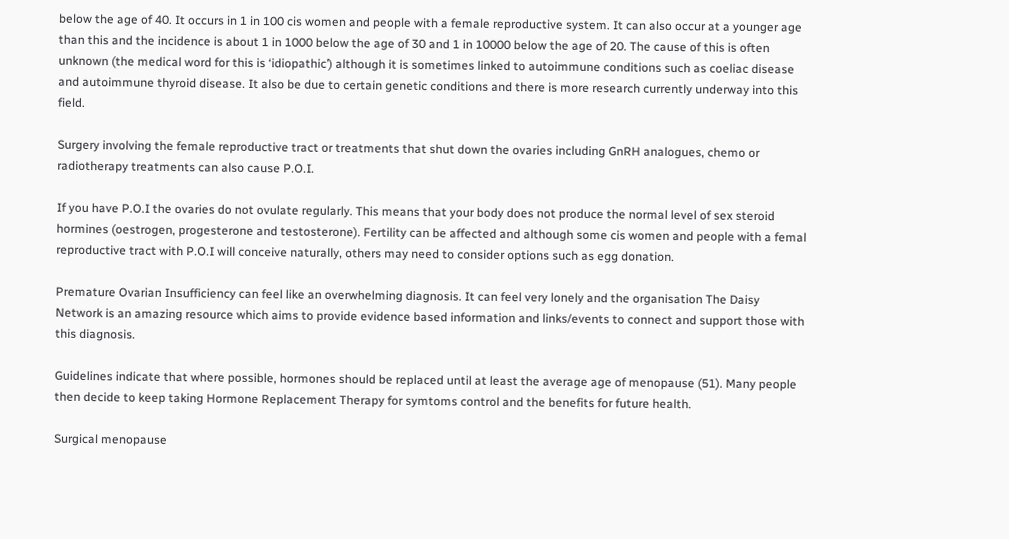below the age of 40. It occurs in 1 in 100 cis women and people with a female reproductive system. It can also occur at a younger age than this and the incidence is about 1 in 1000 below the age of 30 and 1 in 10000 below the age of 20. The cause of this is often unknown (the medical word for this is ‘idiopathic’) although it is sometimes linked to autoimmune conditions such as coeliac disease and autoimmune thyroid disease. It also be due to certain genetic conditions and there is more research currently underway into this field.

Surgery involving the female reproductive tract or treatments that shut down the ovaries including GnRH analogues, chemo or radiotherapy treatments can also cause P.O.I.

If you have P.O.I the ovaries do not ovulate regularly. This means that your body does not produce the normal level of sex steroid hormines (oestrogen, progesterone and testosterone). Fertility can be affected and although some cis women and people with a femal reproductive tract with P.O.I will conceive naturally, others may need to consider options such as egg donation.

Premature Ovarian Insufficiency can feel like an overwhelming diagnosis. It can feel very lonely and the organisation The Daisy Network is an amazing resource which aims to provide evidence based information and links/events to connect and support those with this diagnosis.

Guidelines indicate that where possible, hormones should be replaced until at least the average age of menopause (51). Many people then decide to keep taking Hormone Replacement Therapy for symtoms control and the benefits for future health.

Surgical menopause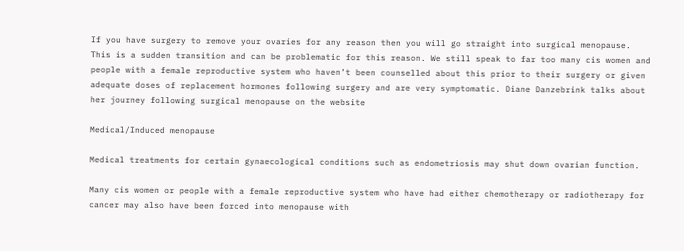If you have surgery to remove your ovaries for any reason then you will go straight into surgical menopause. This is a sudden transition and can be problematic for this reason. We still speak to far too many cis women and people with a female reproductive system who haven’t been counselled about this prior to their surgery or given adequate doses of replacement hormones following surgery and are very symptomatic. Diane Danzebrink talks about her journey following surgical menopause on the website

Medical/Induced menopause

Medical treatments for certain gynaecological conditions such as endometriosis may shut down ovarian function.

Many cis women or people with a female reproductive system who have had either chemotherapy or radiotherapy for cancer may also have been forced into menopause with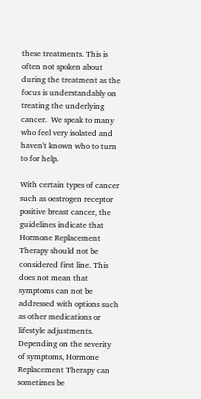these treatments. This is often not spoken about during the treatment as the focus is understandably on treating the underlying cancer.  We speak to many who feel very isolated and haven't known who to turn to for help.

With certain types of cancer such as oestrogen receptor positive breast cancer, the guidelines indicate that Hormone Replacement Therapy should not be considered first line. This does not mean that symptoms can not be addressed with options such as other medications or lifestyle adjustments. Depending on the severity of symptoms, Hormone Replacement Therapy can sometimes be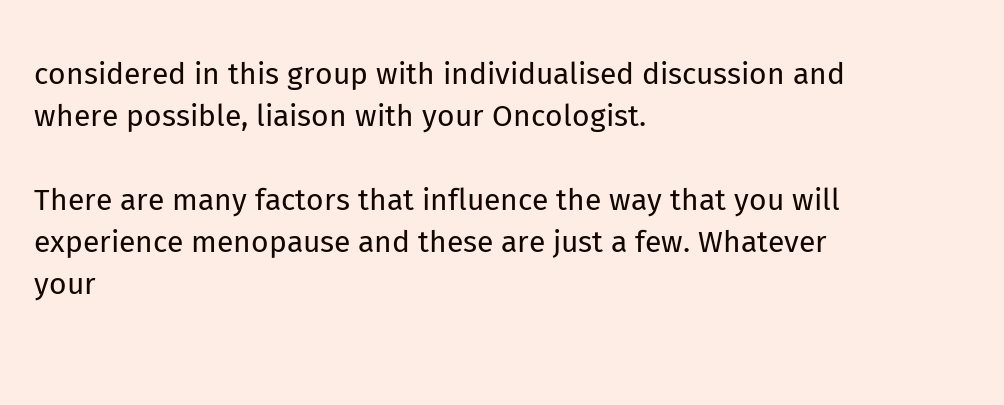considered in this group with individualised discussion and where possible, liaison with your Oncologist.

There are many factors that influence the way that you will experience menopause and these are just a few. Whatever your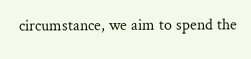circumstance, we aim to spend the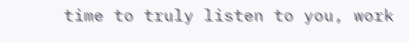time to truly listen to you, work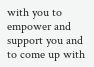with you to empower and support you and to come up with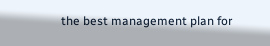the best management plan for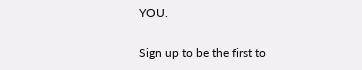YOU.

Sign up to be the first to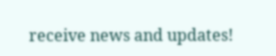receive news and updates!